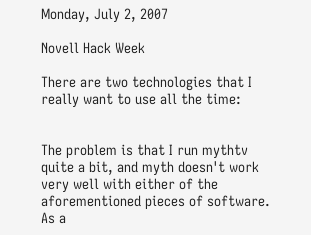Monday, July 2, 2007

Novell Hack Week

There are two technologies that I really want to use all the time:


The problem is that I run mythtv quite a bit, and myth doesn't work very well with either of the aforementioned pieces of software. As a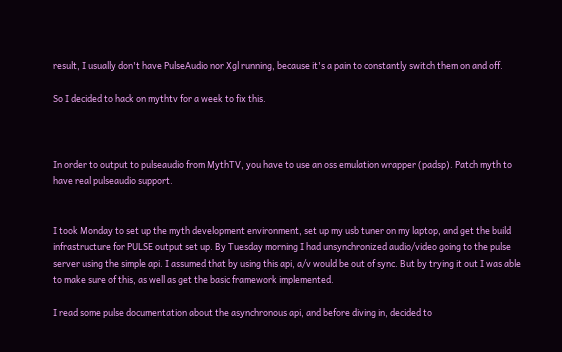result, I usually don't have PulseAudio nor Xgl running, because it's a pain to constantly switch them on and off.

So I decided to hack on mythtv for a week to fix this.



In order to output to pulseaudio from MythTV, you have to use an oss emulation wrapper (padsp). Patch myth to have real pulseaudio support.


I took Monday to set up the myth development environment, set up my usb tuner on my laptop, and get the build infrastructure for PULSE output set up. By Tuesday morning I had unsynchronized audio/video going to the pulse server using the simple api. I assumed that by using this api, a/v would be out of sync. But by trying it out I was able to make sure of this, as well as get the basic framework implemented.

I read some pulse documentation about the asynchronous api, and before diving in, decided to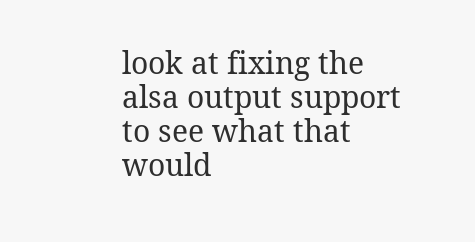look at fixing the alsa output support to see what that would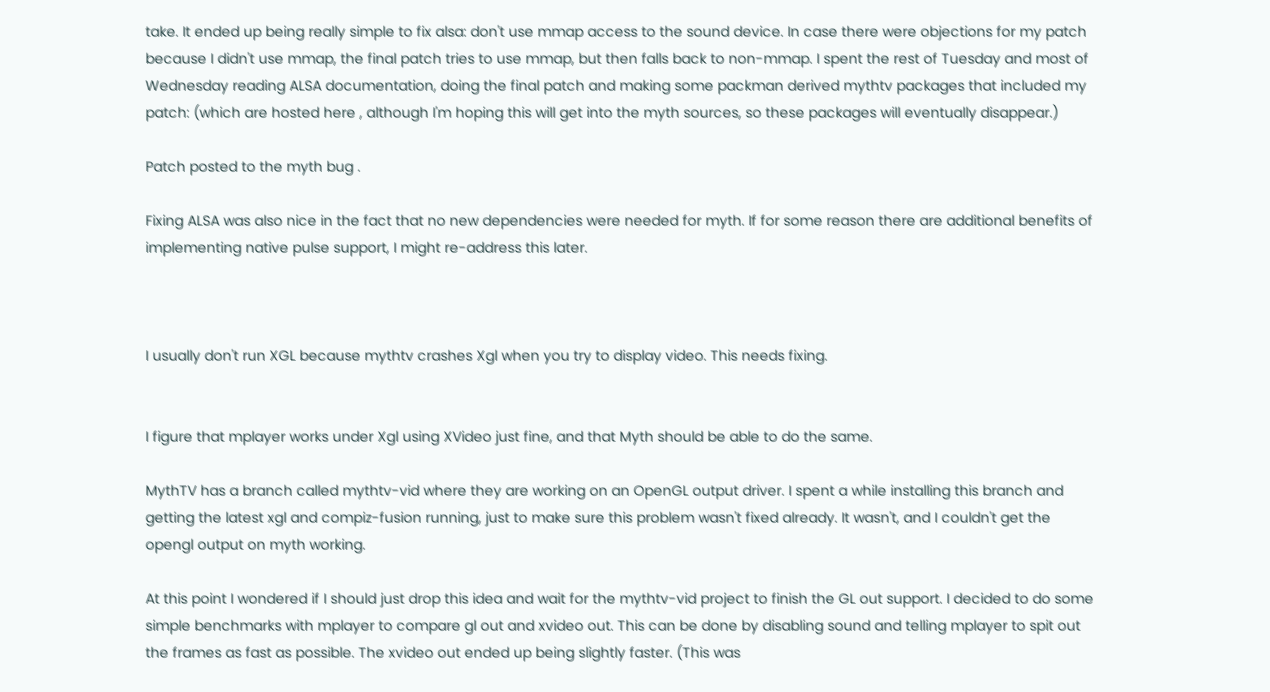take. It ended up being really simple to fix alsa: don't use mmap access to the sound device. In case there were objections for my patch because I didn't use mmap, the final patch tries to use mmap, but then falls back to non-mmap. I spent the rest of Tuesday and most of Wednesday reading ALSA documentation, doing the final patch and making some packman derived mythtv packages that included my patch: (which are hosted here , although I'm hoping this will get into the myth sources, so these packages will eventually disappear.)

Patch posted to the myth bug .

Fixing ALSA was also nice in the fact that no new dependencies were needed for myth. If for some reason there are additional benefits of implementing native pulse support, I might re-address this later.



I usually don't run XGL because mythtv crashes Xgl when you try to display video. This needs fixing.


I figure that mplayer works under Xgl using XVideo just fine, and that Myth should be able to do the same.

MythTV has a branch called mythtv-vid where they are working on an OpenGL output driver. I spent a while installing this branch and getting the latest xgl and compiz-fusion running, just to make sure this problem wasn't fixed already. It wasn't, and I couldn't get the opengl output on myth working.

At this point I wondered if I should just drop this idea and wait for the mythtv-vid project to finish the GL out support. I decided to do some simple benchmarks with mplayer to compare gl out and xvideo out. This can be done by disabling sound and telling mplayer to spit out the frames as fast as possible. The xvideo out ended up being slightly faster. (This was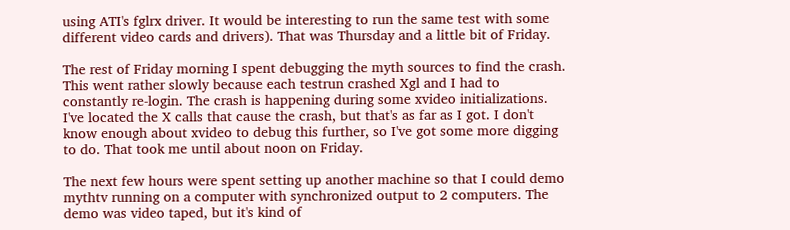using ATI's fglrx driver. It would be interesting to run the same test with some different video cards and drivers). That was Thursday and a little bit of Friday.

The rest of Friday morning I spent debugging the myth sources to find the crash. This went rather slowly because each testrun crashed Xgl and I had to constantly re-login. The crash is happening during some xvideo initializations. I've located the X calls that cause the crash, but that's as far as I got. I don't know enough about xvideo to debug this further, so I've got some more digging to do. That took me until about noon on Friday.

The next few hours were spent setting up another machine so that I could demo mythtv running on a computer with synchronized output to 2 computers. The demo was video taped, but it's kind of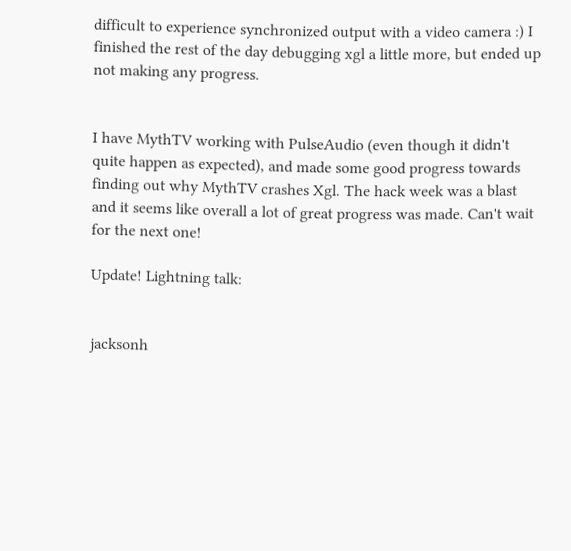difficult to experience synchronized output with a video camera :) I finished the rest of the day debugging xgl a little more, but ended up not making any progress.


I have MythTV working with PulseAudio (even though it didn't quite happen as expected), and made some good progress towards finding out why MythTV crashes Xgl. The hack week was a blast and it seems like overall a lot of great progress was made. Can't wait for the next one!

Update! Lightning talk:


jacksonh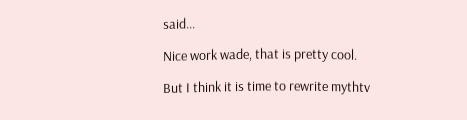said...

Nice work wade, that is pretty cool.

But I think it is time to rewrite mythtv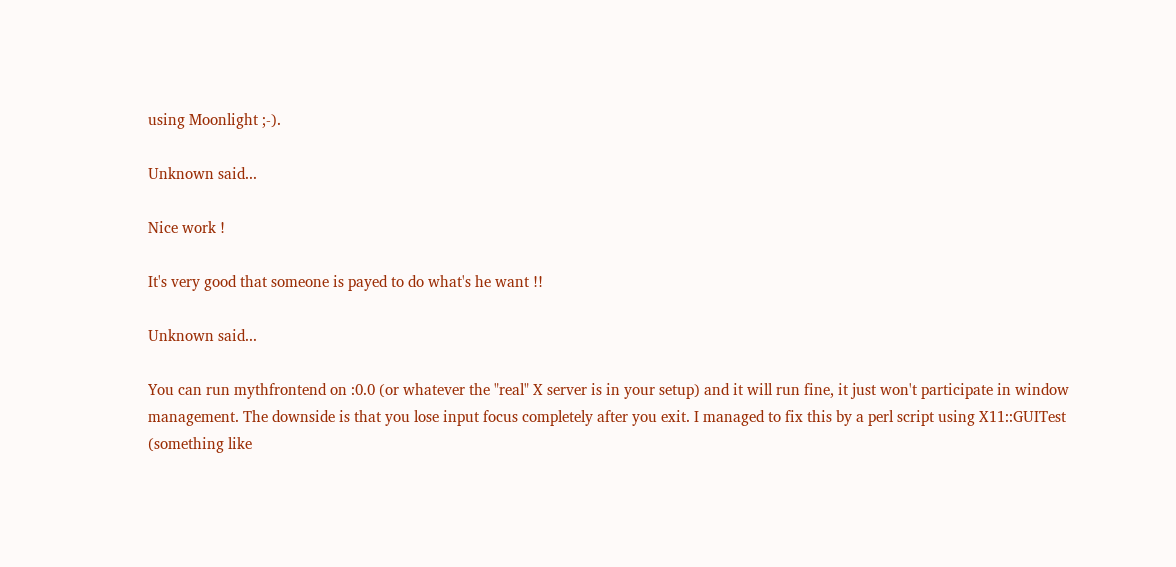using Moonlight ;-).

Unknown said...

Nice work !

It's very good that someone is payed to do what's he want !!

Unknown said...

You can run mythfrontend on :0.0 (or whatever the "real" X server is in your setup) and it will run fine, it just won't participate in window management. The downside is that you lose input focus completely after you exit. I managed to fix this by a perl script using X11::GUITest (something like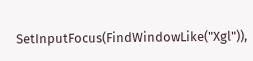SetInputFocus(FindWindowLike("Xgl")),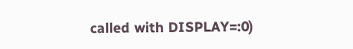called with DISPLAY=:0)